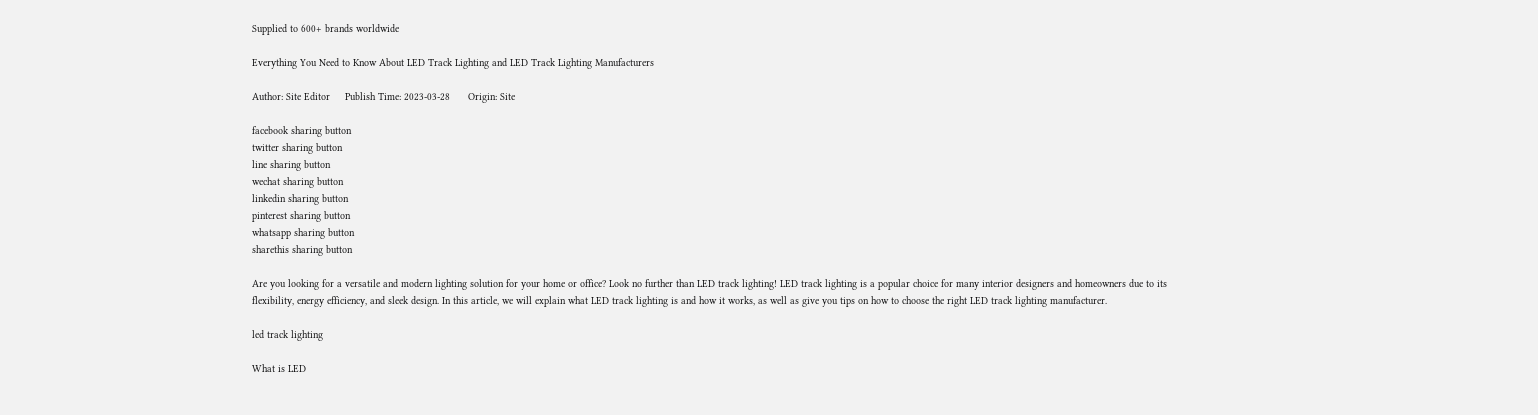Supplied to 600+ brands worldwide

Everything You Need to Know About LED Track Lighting and LED Track Lighting Manufacturers

Author: Site Editor     Publish Time: 2023-03-28      Origin: Site

facebook sharing button
twitter sharing button
line sharing button
wechat sharing button
linkedin sharing button
pinterest sharing button
whatsapp sharing button
sharethis sharing button

Are you looking for a versatile and modern lighting solution for your home or office? Look no further than LED track lighting! LED track lighting is a popular choice for many interior designers and homeowners due to its flexibility, energy efficiency, and sleek design. In this article, we will explain what LED track lighting is and how it works, as well as give you tips on how to choose the right LED track lighting manufacturer.

led track lighting

What is LED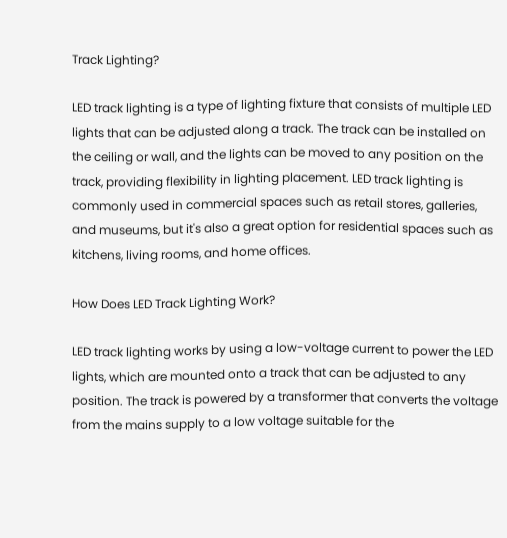Track Lighting?

LED track lighting is a type of lighting fixture that consists of multiple LED lights that can be adjusted along a track. The track can be installed on the ceiling or wall, and the lights can be moved to any position on the track, providing flexibility in lighting placement. LED track lighting is commonly used in commercial spaces such as retail stores, galleries, and museums, but it's also a great option for residential spaces such as kitchens, living rooms, and home offices.

How Does LED Track Lighting Work?

LED track lighting works by using a low-voltage current to power the LED lights, which are mounted onto a track that can be adjusted to any position. The track is powered by a transformer that converts the voltage from the mains supply to a low voltage suitable for the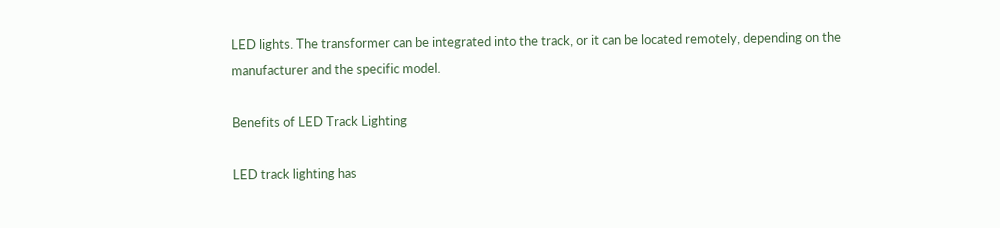LED lights. The transformer can be integrated into the track, or it can be located remotely, depending on the manufacturer and the specific model.

Benefits of LED Track Lighting

LED track lighting has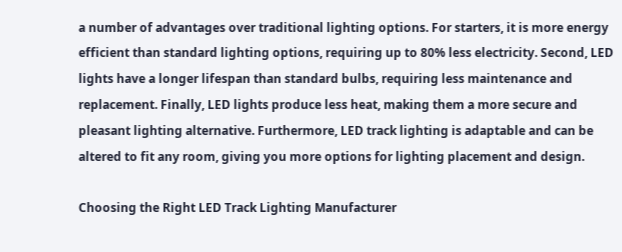a number of advantages over traditional lighting options. For starters, it is more energy efficient than standard lighting options, requiring up to 80% less electricity. Second, LED lights have a longer lifespan than standard bulbs, requiring less maintenance and replacement. Finally, LED lights produce less heat, making them a more secure and pleasant lighting alternative. Furthermore, LED track lighting is adaptable and can be altered to fit any room, giving you more options for lighting placement and design.

Choosing the Right LED Track Lighting Manufacturer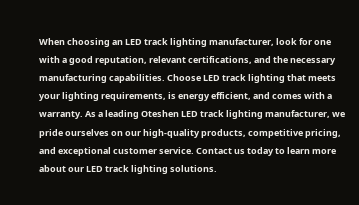When choosing an LED track lighting manufacturer, look for one with a good reputation, relevant certifications, and the necessary manufacturing capabilities. Choose LED track lighting that meets your lighting requirements, is energy efficient, and comes with a warranty. As a leading Oteshen LED track lighting manufacturer, we pride ourselves on our high-quality products, competitive pricing, and exceptional customer service. Contact us today to learn more about our LED track lighting solutions.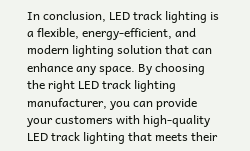In conclusion, LED track lighting is a flexible, energy-efficient, and modern lighting solution that can enhance any space. By choosing the right LED track lighting manufacturer, you can provide your customers with high-quality LED track lighting that meets their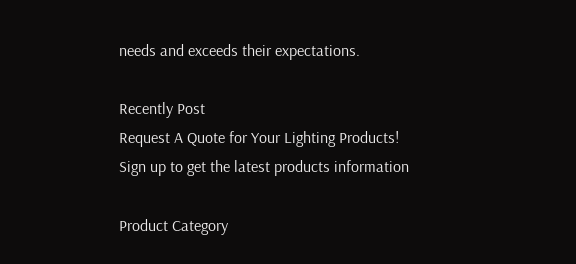needs and exceeds their expectations.

Recently Post
Request A Quote for Your Lighting Products!
Sign up to get the latest products information

Product Category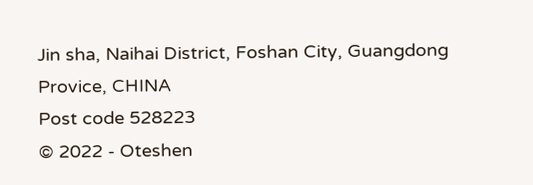Jin sha, Naihai District, Foshan City, Guangdong Provice, CHINA
Post code 528223
© 2022 - Oteshen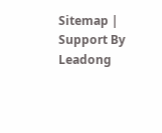Sitemap | Support By Leadong